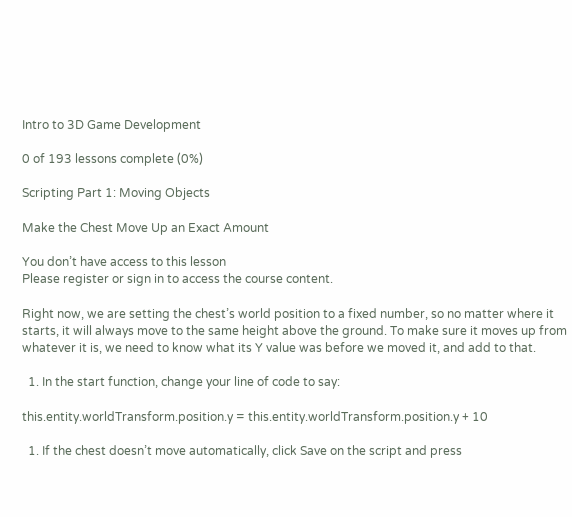Intro to 3D Game Development

0 of 193 lessons complete (0%)

Scripting Part 1: Moving Objects

Make the Chest Move Up an Exact Amount

You don’t have access to this lesson
Please register or sign in to access the course content.

Right now, we are setting the chest’s world position to a fixed number, so no matter where it starts, it will always move to the same height above the ground. To make sure it moves up from whatever it is, we need to know what its Y value was before we moved it, and add to that.

  1. In the start function, change your line of code to say:

this.entity.worldTransform.position.y = this.entity.worldTransform.position.y + 10

  1. If the chest doesn’t move automatically, click Save on the script and press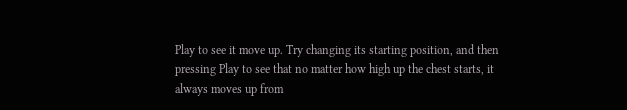Play to see it move up. Try changing its starting position, and then pressing Play to see that no matter how high up the chest starts, it always moves up from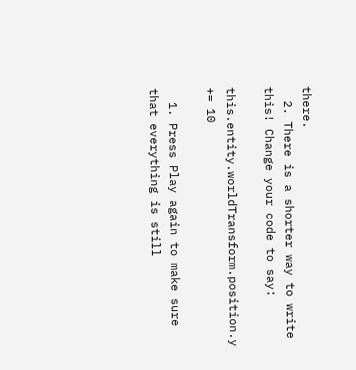there.
  2. There is a shorter way to write this! Change your code to say:

this.entity.worldTransform.position.y += 10

  1. Press Play again to make sure that everything is still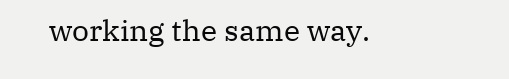working the same way.